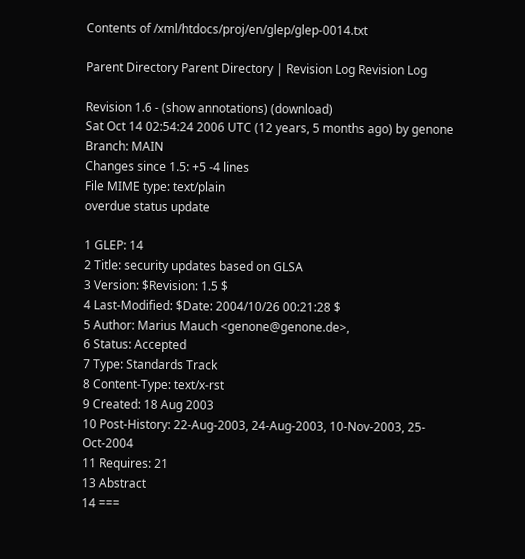Contents of /xml/htdocs/proj/en/glep/glep-0014.txt

Parent Directory Parent Directory | Revision Log Revision Log

Revision 1.6 - (show annotations) (download)
Sat Oct 14 02:54:24 2006 UTC (12 years, 5 months ago) by genone
Branch: MAIN
Changes since 1.5: +5 -4 lines
File MIME type: text/plain
overdue status update

1 GLEP: 14
2 Title: security updates based on GLSA
3 Version: $Revision: 1.5 $
4 Last-Modified: $Date: 2004/10/26 00:21:28 $
5 Author: Marius Mauch <genone@genone.de>,
6 Status: Accepted
7 Type: Standards Track
8 Content-Type: text/x-rst
9 Created: 18 Aug 2003
10 Post-History: 22-Aug-2003, 24-Aug-2003, 10-Nov-2003, 25-Oct-2004
11 Requires: 21
13 Abstract
14 ===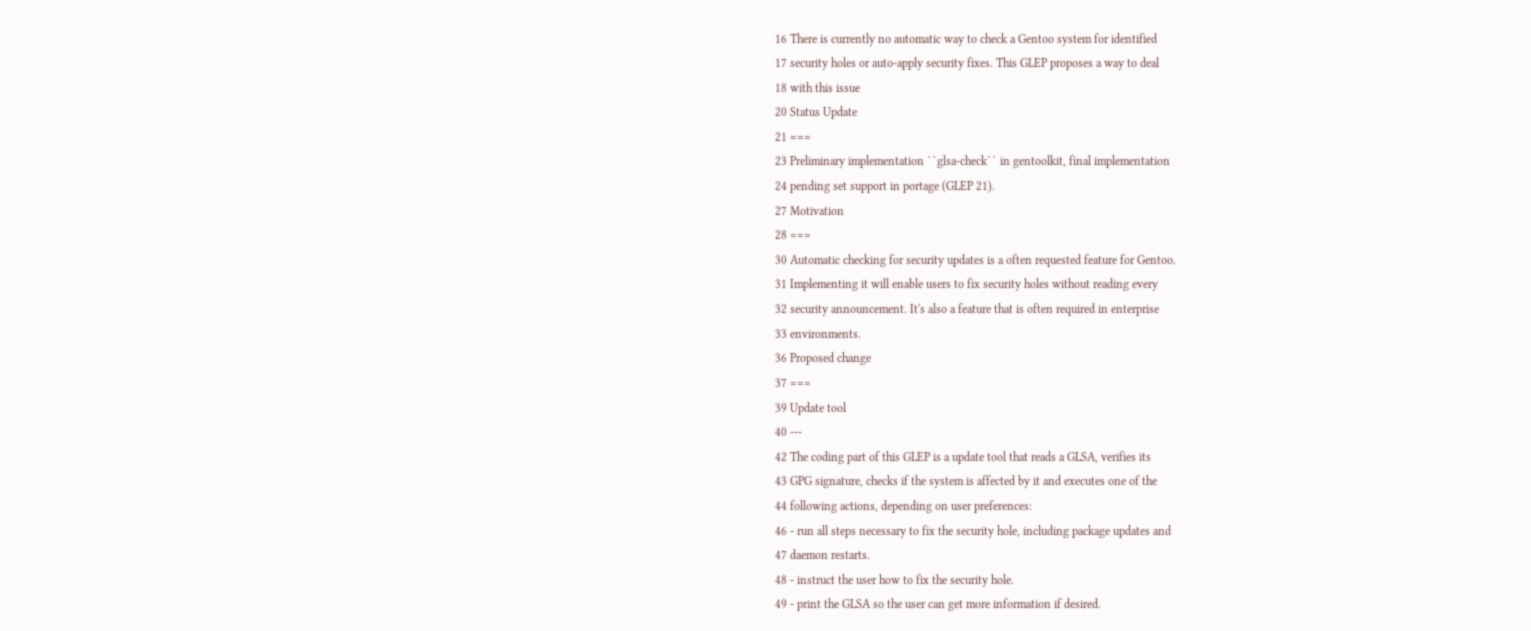16 There is currently no automatic way to check a Gentoo system for identified
17 security holes or auto-apply security fixes. This GLEP proposes a way to deal
18 with this issue
20 Status Update
21 ===
23 Preliminary implementation ``glsa-check`` in gentoolkit, final implementation
24 pending set support in portage (GLEP 21).
27 Motivation
28 ===
30 Automatic checking for security updates is a often requested feature for Gentoo.
31 Implementing it will enable users to fix security holes without reading every
32 security announcement. It's also a feature that is often required in enterprise
33 environments.
36 Proposed change
37 ===
39 Update tool
40 ---
42 The coding part of this GLEP is a update tool that reads a GLSA, verifies its
43 GPG signature, checks if the system is affected by it and executes one of the
44 following actions, depending on user preferences:
46 - run all steps necessary to fix the security hole, including package updates and
47 daemon restarts.
48 - instruct the user how to fix the security hole.
49 - print the GLSA so the user can get more information if desired.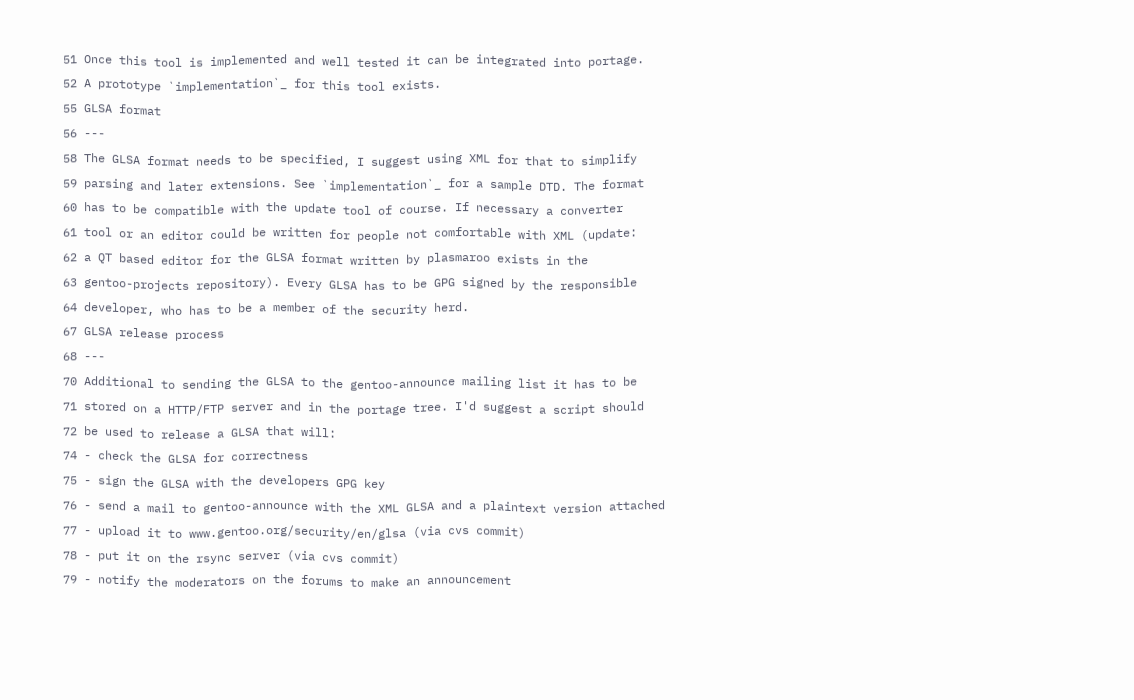51 Once this tool is implemented and well tested it can be integrated into portage.
52 A prototype `implementation`_ for this tool exists.
55 GLSA format
56 ---
58 The GLSA format needs to be specified, I suggest using XML for that to simplify
59 parsing and later extensions. See `implementation`_ for a sample DTD. The format
60 has to be compatible with the update tool of course. If necessary a converter
61 tool or an editor could be written for people not comfortable with XML (update:
62 a QT based editor for the GLSA format written by plasmaroo exists in the
63 gentoo-projects repository). Every GLSA has to be GPG signed by the responsible
64 developer, who has to be a member of the security herd.
67 GLSA release process
68 ---
70 Additional to sending the GLSA to the gentoo-announce mailing list it has to be
71 stored on a HTTP/FTP server and in the portage tree. I'd suggest a script should
72 be used to release a GLSA that will:
74 - check the GLSA for correctness
75 - sign the GLSA with the developers GPG key
76 - send a mail to gentoo-announce with the XML GLSA and a plaintext version attached
77 - upload it to www.gentoo.org/security/en/glsa (via cvs commit)
78 - put it on the rsync server (via cvs commit)
79 - notify the moderators on the forums to make an announcement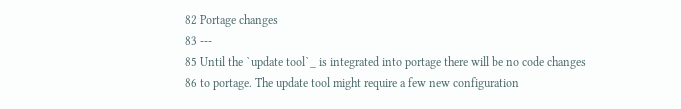82 Portage changes
83 ---
85 Until the `update tool`_ is integrated into portage there will be no code changes
86 to portage. The update tool might require a few new configuration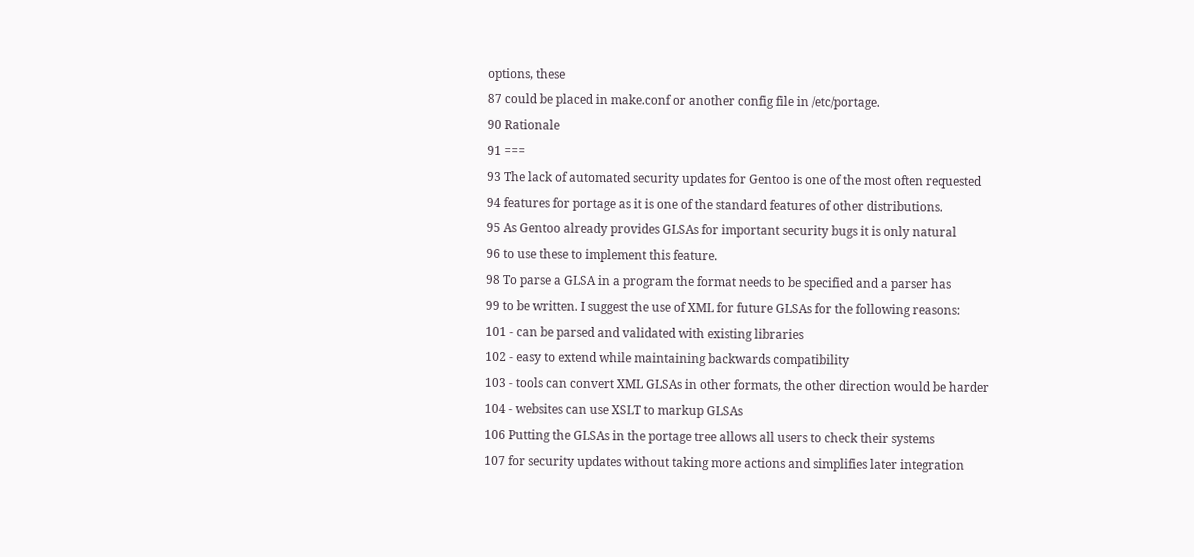options, these
87 could be placed in make.conf or another config file in /etc/portage.
90 Rationale
91 ===
93 The lack of automated security updates for Gentoo is one of the most often requested
94 features for portage as it is one of the standard features of other distributions.
95 As Gentoo already provides GLSAs for important security bugs it is only natural
96 to use these to implement this feature.
98 To parse a GLSA in a program the format needs to be specified and a parser has
99 to be written. I suggest the use of XML for future GLSAs for the following reasons:
101 - can be parsed and validated with existing libraries
102 - easy to extend while maintaining backwards compatibility
103 - tools can convert XML GLSAs in other formats, the other direction would be harder
104 - websites can use XSLT to markup GLSAs
106 Putting the GLSAs in the portage tree allows all users to check their systems
107 for security updates without taking more actions and simplifies later integration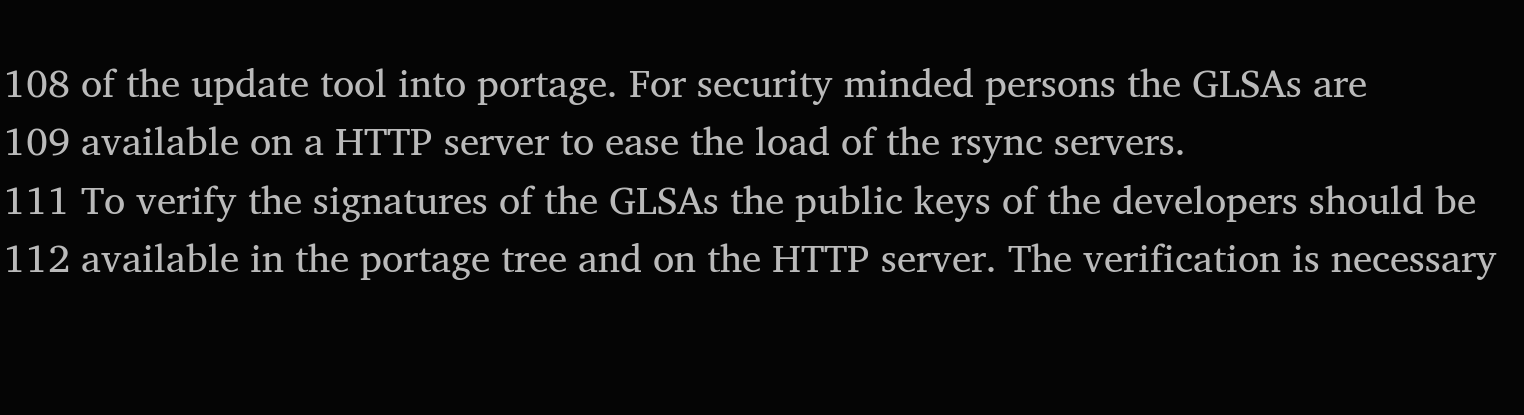108 of the update tool into portage. For security minded persons the GLSAs are
109 available on a HTTP server to ease the load of the rsync servers.
111 To verify the signatures of the GLSAs the public keys of the developers should be
112 available in the portage tree and on the HTTP server. The verification is necessary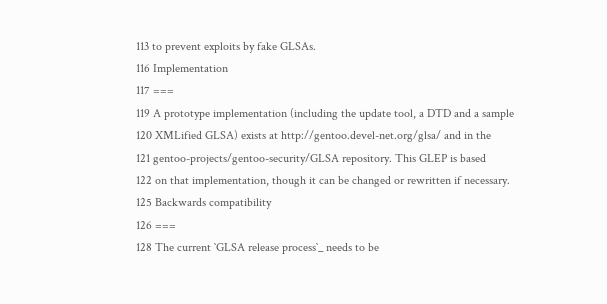113 to prevent exploits by fake GLSAs.
116 Implementation
117 ===
119 A prototype implementation (including the update tool, a DTD and a sample
120 XMLified GLSA) exists at http://gentoo.devel-net.org/glsa/ and in the
121 gentoo-projects/gentoo-security/GLSA repository. This GLEP is based
122 on that implementation, though it can be changed or rewritten if necessary.
125 Backwards compatibility
126 ===
128 The current `GLSA release process`_ needs to be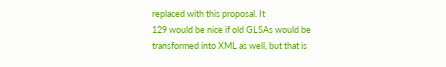replaced with this proposal. It
129 would be nice if old GLSAs would be transformed into XML as well, but that is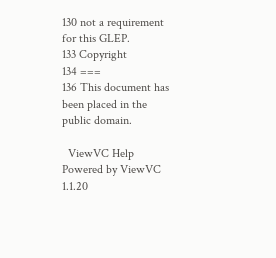130 not a requirement for this GLEP.
133 Copyright
134 ===
136 This document has been placed in the public domain.

  ViewVC Help
Powered by ViewVC 1.1.20